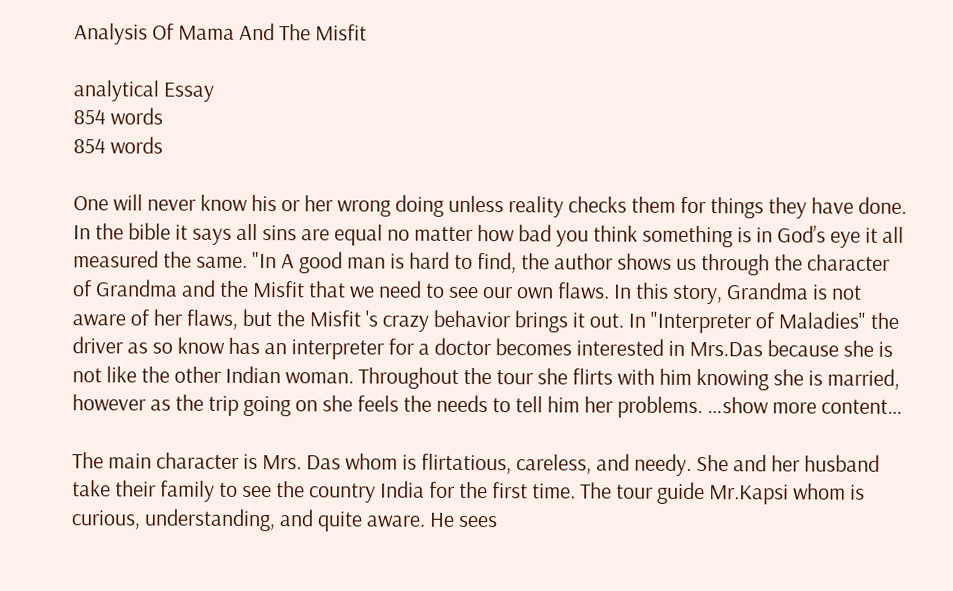Analysis Of Mama And The Misfit

analytical Essay
854 words
854 words

One will never know his or her wrong doing unless reality checks them for things they have done. In the bible it says all sins are equal no matter how bad you think something is in God’s eye it all measured the same. "In A good man is hard to find, the author shows us through the character of Grandma and the Misfit that we need to see our own flaws. In this story, Grandma is not aware of her flaws, but the Misfit 's crazy behavior brings it out. In "Interpreter of Maladies" the driver as so know has an interpreter for a doctor becomes interested in Mrs.Das because she is not like the other Indian woman. Throughout the tour she flirts with him knowing she is married, however as the trip going on she feels the needs to tell him her problems. …show more content…

The main character is Mrs. Das whom is flirtatious, careless, and needy. She and her husband take their family to see the country India for the first time. The tour guide Mr.Kapsi whom is curious, understanding, and quite aware. He sees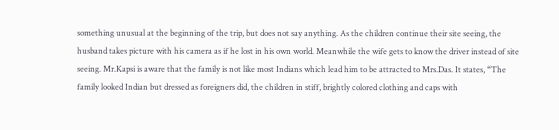something unusual at the beginning of the trip, but does not say anything. As the children continue their site seeing, the husband takes picture with his camera as if he lost in his own world. Meanwhile the wife gets to know the driver instead of site seeing. Mr.Kapsi is aware that the family is not like most Indians which lead him to be attracted to Mrs.Das. It states, “The family looked Indian but dressed as foreigners did, the children in stiff, brightly colored clothing and caps with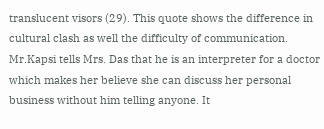translucent visors (29). This quote shows the difference in cultural clash as well the difficulty of communication. Mr.Kapsi tells Mrs. Das that he is an interpreter for a doctor which makes her believe she can discuss her personal business without him telling anyone. It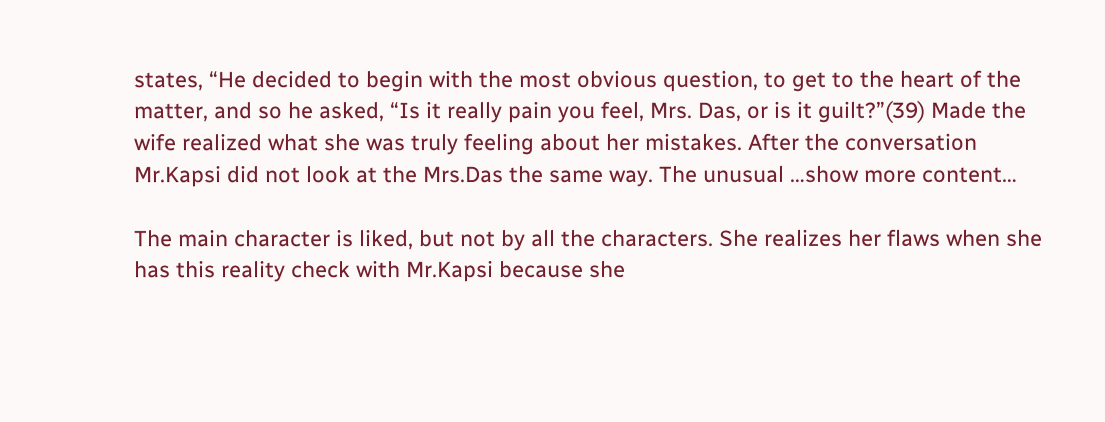states, “He decided to begin with the most obvious question, to get to the heart of the matter, and so he asked, “Is it really pain you feel, Mrs. Das, or is it guilt?”(39) Made the wife realized what she was truly feeling about her mistakes. After the conversation Mr.Kapsi did not look at the Mrs.Das the same way. The unusual …show more content…

The main character is liked, but not by all the characters. She realizes her flaws when she has this reality check with Mr.Kapsi because she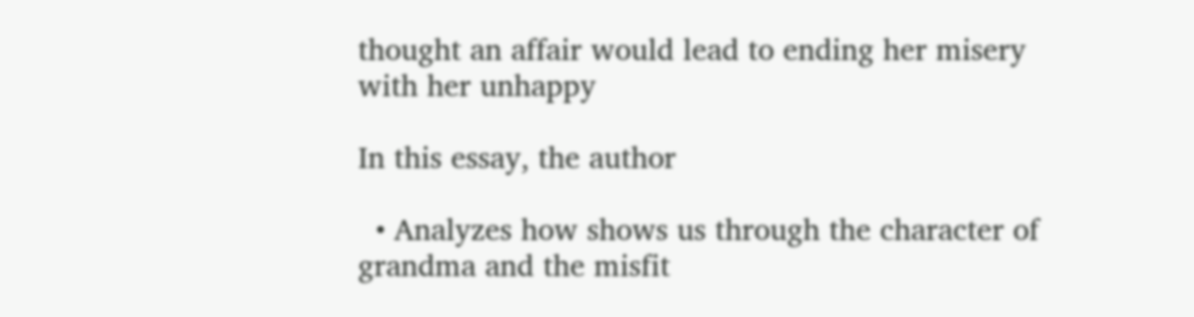thought an affair would lead to ending her misery with her unhappy

In this essay, the author

  • Analyzes how shows us through the character of grandma and the misfit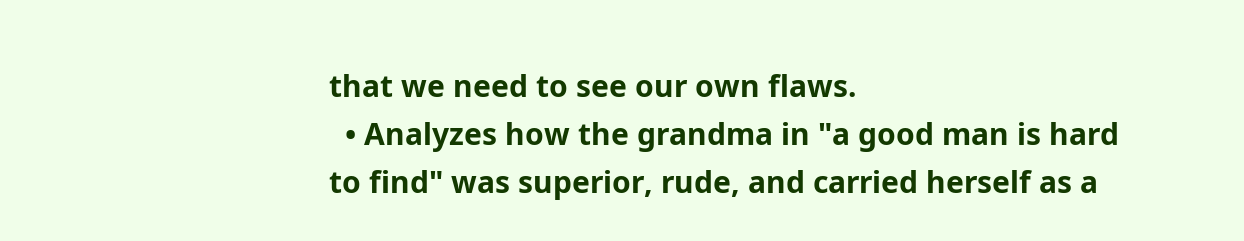that we need to see our own flaws.
  • Analyzes how the grandma in "a good man is hard to find" was superior, rude, and carried herself as a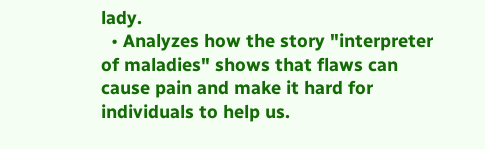lady.
  • Analyzes how the story "interpreter of maladies" shows that flaws can cause pain and make it hard for individuals to help us.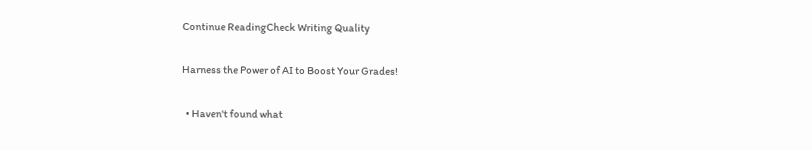Continue ReadingCheck Writing Quality

Harness the Power of AI to Boost Your Grades!

  • Haven't found what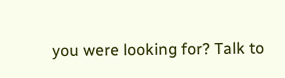you were looking for? Talk to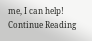me, I can help!
Continue Reading